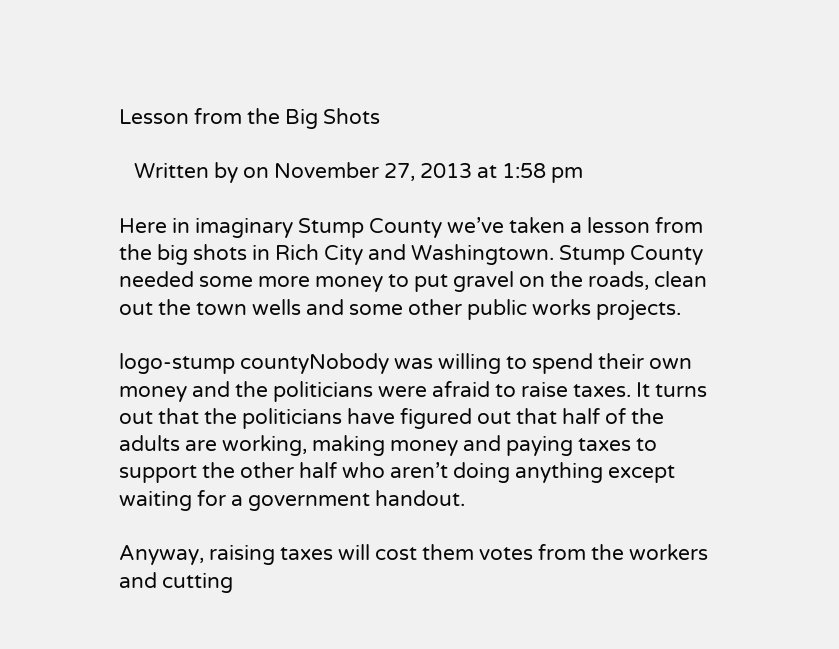Lesson from the Big Shots

   Written by on November 27, 2013 at 1:58 pm

Here in imaginary Stump County we’ve taken a lesson from the big shots in Rich City and Washingtown. Stump County needed some more money to put gravel on the roads, clean out the town wells and some other public works projects.

logo-stump countyNobody was willing to spend their own money and the politicians were afraid to raise taxes. It turns out that the politicians have figured out that half of the adults are working, making money and paying taxes to support the other half who aren’t doing anything except waiting for a government handout.

Anyway, raising taxes will cost them votes from the workers and cutting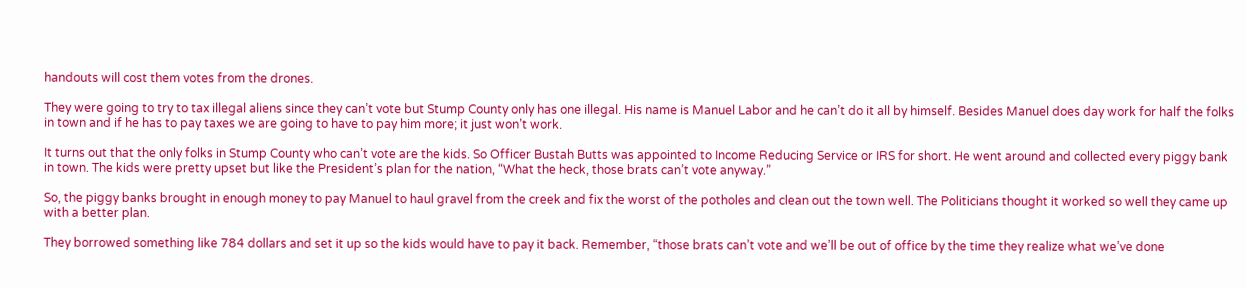handouts will cost them votes from the drones.

They were going to try to tax illegal aliens since they can’t vote but Stump County only has one illegal. His name is Manuel Labor and he can’t do it all by himself. Besides Manuel does day work for half the folks in town and if he has to pay taxes we are going to have to pay him more; it just won’t work.

It turns out that the only folks in Stump County who can’t vote are the kids. So Officer Bustah Butts was appointed to Income Reducing Service or IRS for short. He went around and collected every piggy bank in town. The kids were pretty upset but like the President’s plan for the nation, “What the heck, those brats can’t vote anyway.”

So, the piggy banks brought in enough money to pay Manuel to haul gravel from the creek and fix the worst of the potholes and clean out the town well. The Politicians thought it worked so well they came up with a better plan.

They borrowed something like 784 dollars and set it up so the kids would have to pay it back. Remember, “those brats can’t vote and we’ll be out of office by the time they realize what we’ve done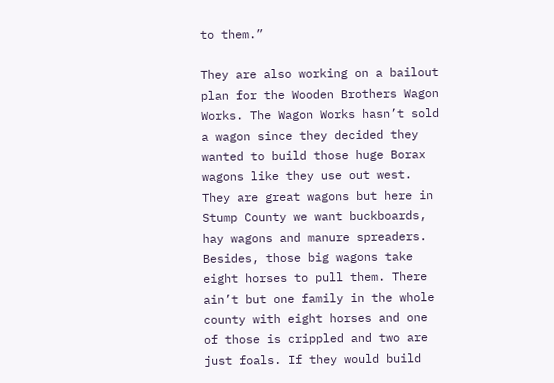to them.”

They are also working on a bailout plan for the Wooden Brothers Wagon Works. The Wagon Works hasn’t sold a wagon since they decided they wanted to build those huge Borax wagons like they use out west. They are great wagons but here in Stump County we want buckboards, hay wagons and manure spreaders. Besides, those big wagons take eight horses to pull them. There ain’t but one family in the whole county with eight horses and one of those is crippled and two are just foals. If they would build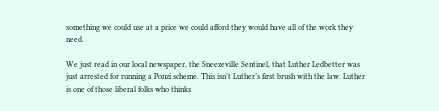something we could use at a price we could afford they would have all of the work they need.

We just read in our local newspaper, the Sneezeville Sentinel, that Luther Ledbetter was just arrested for running a Ponzi scheme. This isn’t Luther’s first brush with the law. Luther is one of those liberal folks who thinks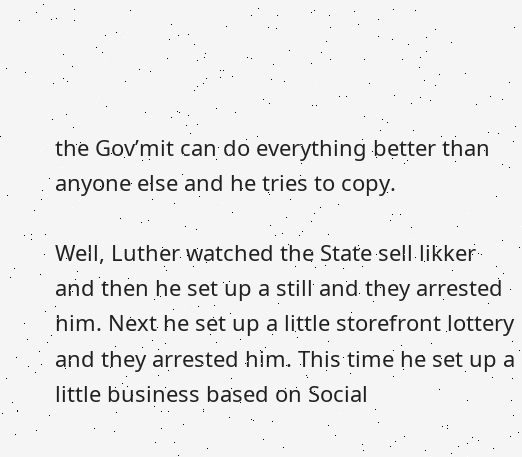the Gov’mit can do everything better than anyone else and he tries to copy.

Well, Luther watched the State sell likker and then he set up a still and they arrested him. Next he set up a little storefront lottery and they arrested him. This time he set up a little business based on Social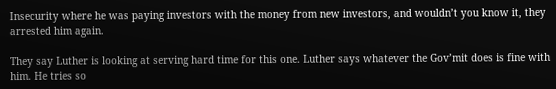Insecurity where he was paying investors with the money from new investors, and wouldn’t you know it, they arrested him again.

They say Luther is looking at serving hard time for this one. Luther says whatever the Gov’mit does is fine with him. He tries so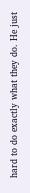hard to do exactly what they do. He just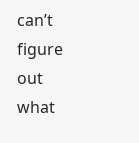can’t figure out what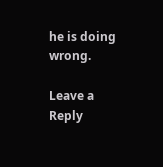he is doing wrong.

Leave a Reply